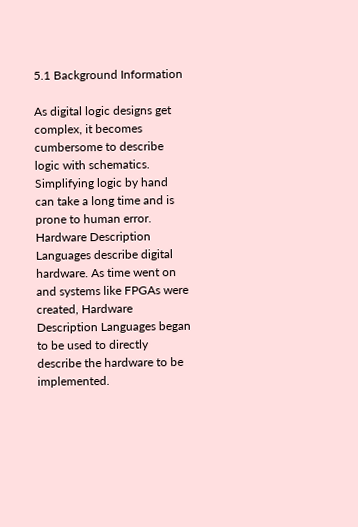5.1 Background Information

As digital logic designs get complex, it becomes cumbersome to describe logic with schematics. Simplifying logic by hand can take a long time and is prone to human error. Hardware Description Languages describe digital hardware. As time went on and systems like FPGAs were created, Hardware Description Languages began to be used to directly describe the hardware to be implemented.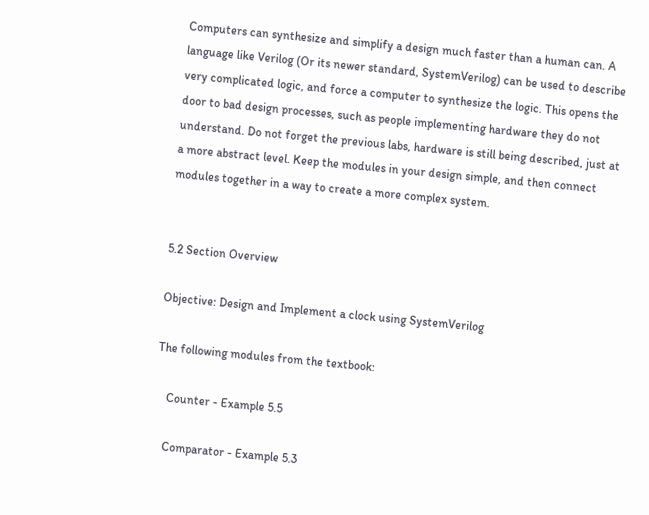Computers can synthesize and simplify a design much faster than a human can. A language like Verilog (Or its newer standard, SystemVerilog) can be used to describe very complicated logic, and force a computer to synthesize the logic. This opens the door to bad design processes, such as people implementing hardware they do not understand. Do not forget the previous labs, hardware is still being described, just at a more abstract level. Keep the modules in your design simple, and then connect modules together in a way to create a more complex system.


5.2 Section Overview

Objective: Design and Implement a clock using SystemVerilog

The following modules from the textbook:

    Counter - Example 5.5

    Comparator - Example 5.3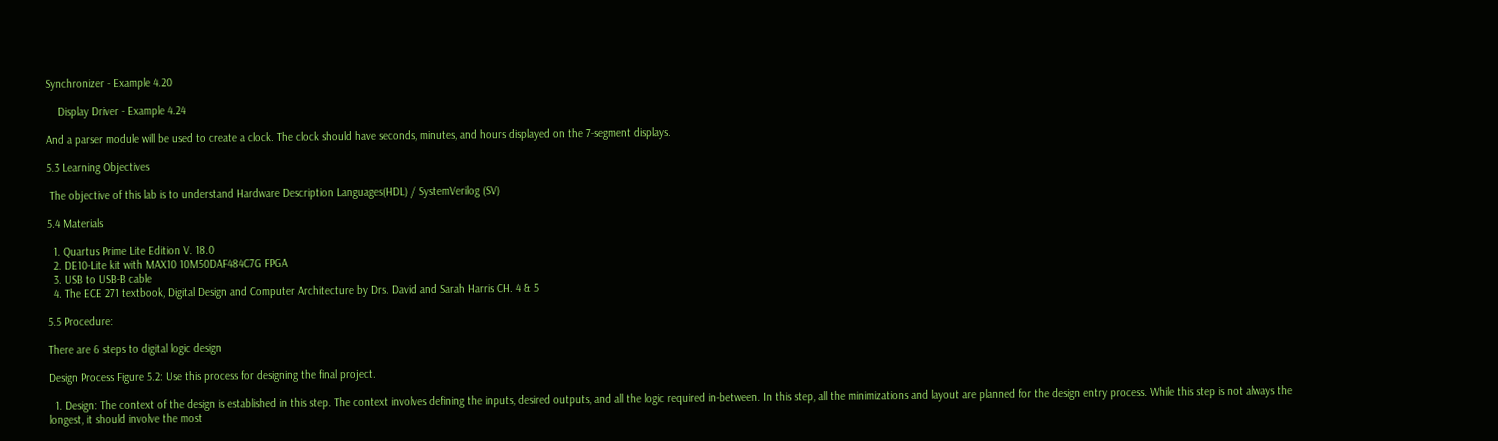Synchronizer - Example 4.20

    Display Driver - Example 4.24

And a parser module will be used to create a clock. The clock should have seconds, minutes, and hours displayed on the 7-segment displays.

5.3 Learning Objectives

 The objective of this lab is to understand Hardware Description Languages(HDL) / SystemVerilog (SV)

5.4 Materials

  1. Quartus Prime Lite Edition V. 18.0
  2. DE10-Lite kit with MAX10 10M50DAF484C7G FPGA
  3. USB to USB-B cable
  4. The ECE 271 textbook, Digital Design and Computer Architecture by Drs. David and Sarah Harris CH. 4 & 5

5.5 Procedure:

There are 6 steps to digital logic design

Design Process Figure 5.2: Use this process for designing the final project.

  1. Design: The context of the design is established in this step. The context involves defining the inputs, desired outputs, and all the logic required in-between. In this step, all the minimizations and layout are planned for the design entry process. While this step is not always the longest, it should involve the most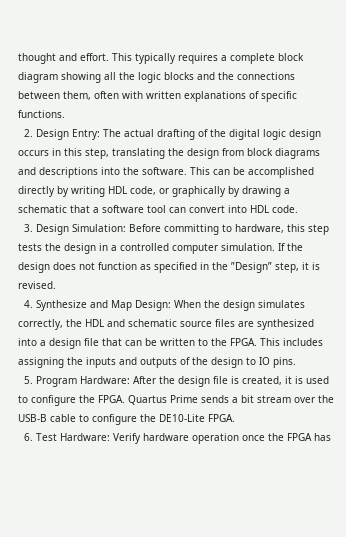thought and effort. This typically requires a complete block diagram showing all the logic blocks and the connections between them, often with written explanations of specific functions.
  2. Design Entry: The actual drafting of the digital logic design occurs in this step, translating the design from block diagrams and descriptions into the software. This can be accomplished directly by writing HDL code, or graphically by drawing a schematic that a software tool can convert into HDL code.
  3. Design Simulation: Before committing to hardware, this step tests the design in a controlled computer simulation. If the design does not function as specified in the ”Design” step, it is revised.
  4. Synthesize and Map Design: When the design simulates correctly, the HDL and schematic source files are synthesized into a design file that can be written to the FPGA. This includes assigning the inputs and outputs of the design to IO pins.
  5. Program Hardware: After the design file is created, it is used to configure the FPGA. Quartus Prime sends a bit stream over the USB-B cable to configure the DE10-Lite FPGA.
  6. Test Hardware: Verify hardware operation once the FPGA has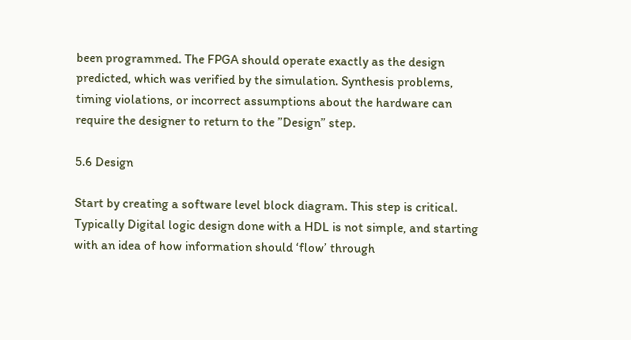been programmed. The FPGA should operate exactly as the design predicted, which was verified by the simulation. Synthesis problems, timing violations, or incorrect assumptions about the hardware can require the designer to return to the ”Design” step.

5.6 Design

Start by creating a software level block diagram. This step is critical. Typically Digital logic design done with a HDL is not simple, and starting with an idea of how information should ‘flow’ through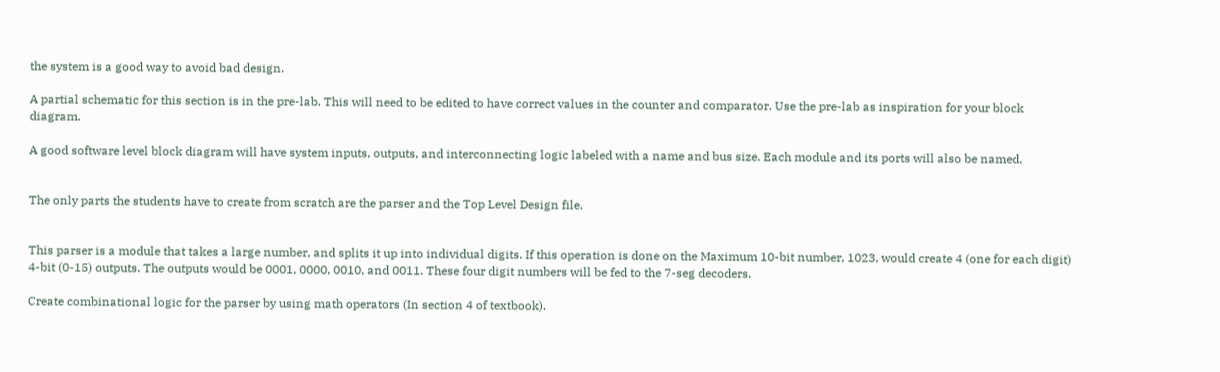the system is a good way to avoid bad design.

A partial schematic for this section is in the pre-lab. This will need to be edited to have correct values in the counter and comparator. Use the pre-lab as inspiration for your block diagram.

A good software level block diagram will have system inputs, outputs, and interconnecting logic labeled with a name and bus size. Each module and its ports will also be named.


The only parts the students have to create from scratch are the parser and the Top Level Design file.


This parser is a module that takes a large number, and splits it up into individual digits. If this operation is done on the Maximum 10-bit number, 1023, would create 4 (one for each digit) 4-bit (0-15) outputs. The outputs would be 0001, 0000, 0010, and 0011. These four digit numbers will be fed to the 7-seg decoders.

Create combinational logic for the parser by using math operators (In section 4 of textbook).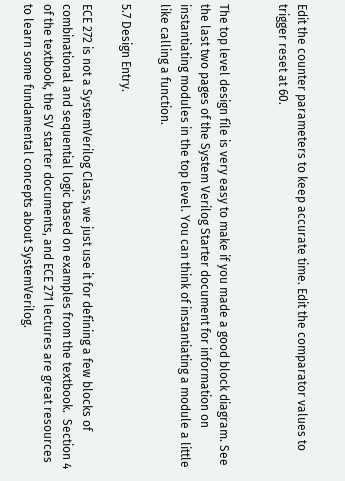Edit the counter parameters to keep accurate time. Edit the comparator values to trigger reset at 60.


The top level design file is very easy to make if you made a good block diagram. See the last two pages of the System Verilog Starter document for information on instantiating modules in the top level. You can think of instantiating a module a little like calling a function.

5.7 Design Entry.

ECE 272 is not a SystemVerilog Class, we just use it for defining a few blocks of combinational and sequential logic based on examples from the textbook.  Section 4 of the textbook, the SV starter documents, and ECE 271 lectures are great resources to learn some fundamental concepts about SystemVerilog.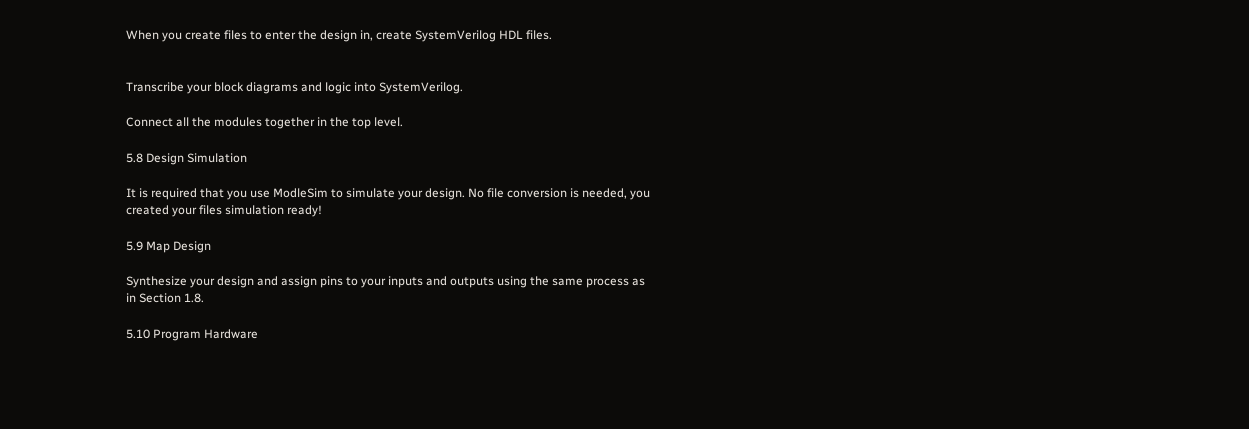When you create files to enter the design in, create SystemVerilog HDL files.


Transcribe your block diagrams and logic into SystemVerilog.

Connect all the modules together in the top level.

5.8 Design Simulation

It is required that you use ModleSim to simulate your design. No file conversion is needed, you created your files simulation ready!

5.9 Map Design

Synthesize your design and assign pins to your inputs and outputs using the same process as in Section 1.8.

5.10 Program Hardware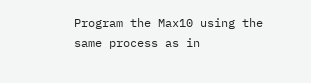Program the Max10 using the same process as in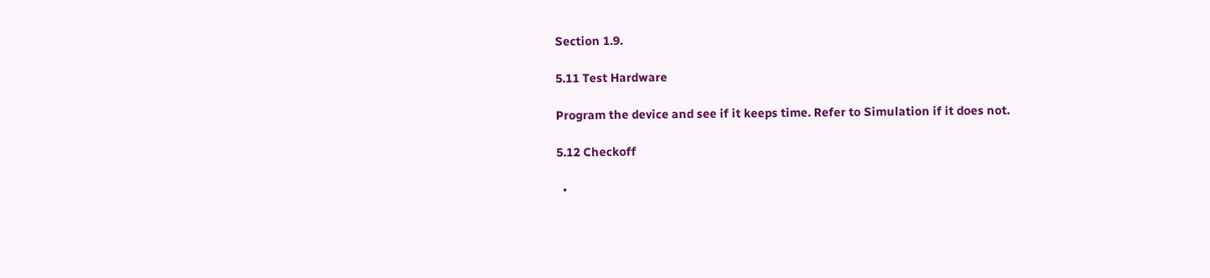Section 1.9.

5.11 Test Hardware

Program the device and see if it keeps time. Refer to Simulation if it does not.

5.12 Checkoff

  •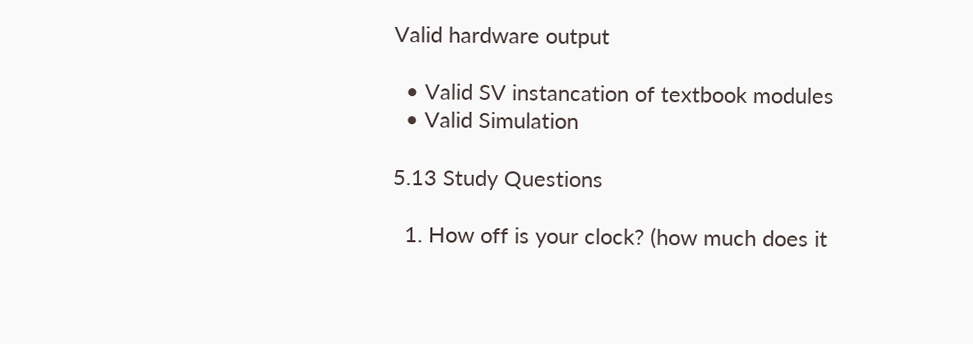Valid hardware output

  • Valid SV instancation of textbook modules
  • Valid Simulation

5.13 Study Questions

  1. How off is your clock? (how much does it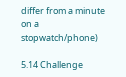differ from a minute on a stopwatch/phone)

5.14 Challenge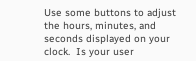Use some buttons to adjust the hours, minutes, and seconds displayed on your clock.  Is your user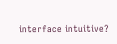interface intuitive?